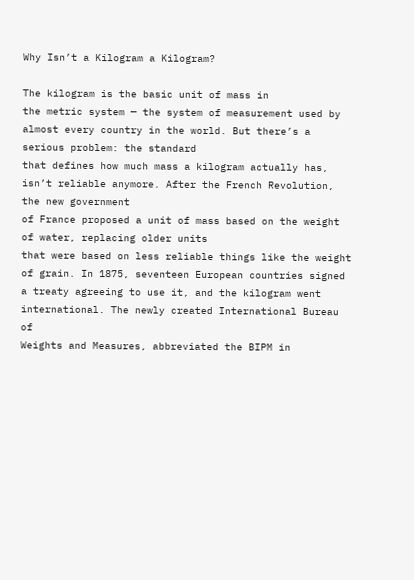Why Isn’t a Kilogram a Kilogram?

The kilogram is the basic unit of mass in
the metric system — the system of measurement used by almost every country in the world. But there’s a serious problem: the standard
that defines how much mass a kilogram actually has, isn’t reliable anymore. After the French Revolution, the new government
of France proposed a unit of mass based on the weight of water, replacing older units
that were based on less reliable things like the weight of grain. In 1875, seventeen European countries signed
a treaty agreeing to use it, and the kilogram went international. The newly created International Bureau of
Weights and Measures, abbreviated the BIPM in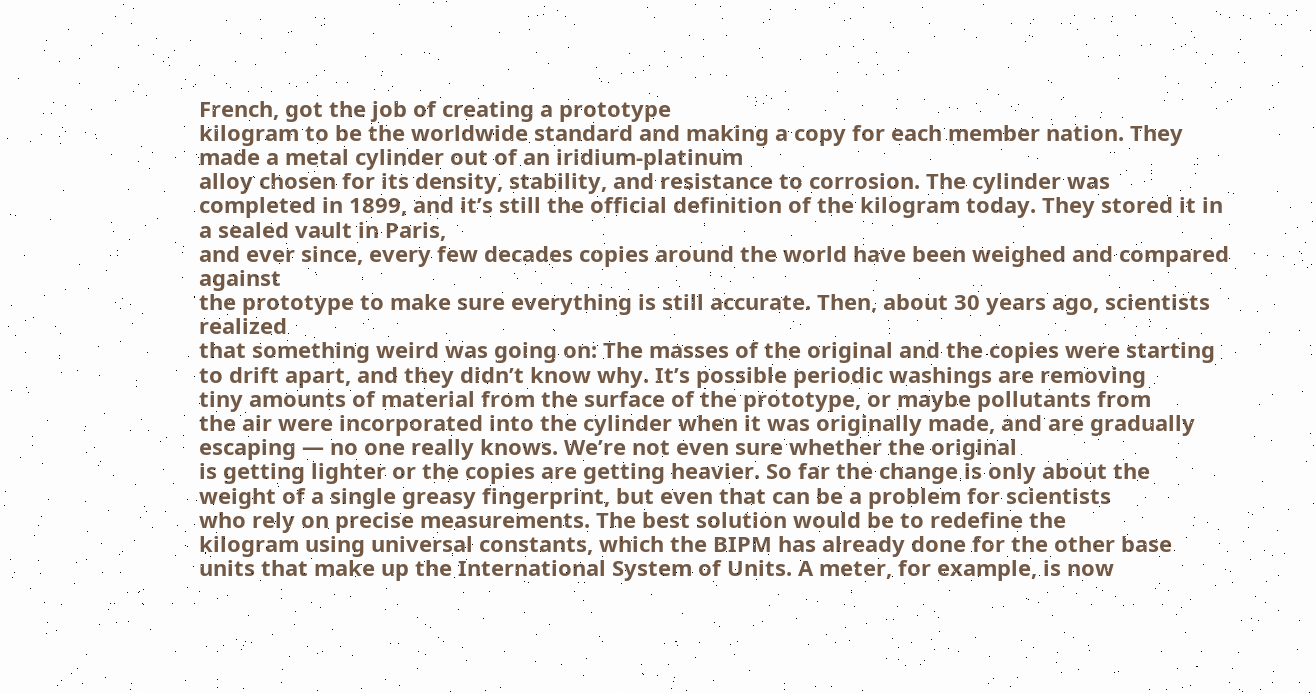French, got the job of creating a prototype
kilogram to be the worldwide standard and making a copy for each member nation. They made a metal cylinder out of an iridium-platinum
alloy chosen for its density, stability, and resistance to corrosion. The cylinder was
completed in 1899, and it’s still the official definition of the kilogram today. They stored it in a sealed vault in Paris,
and ever since, every few decades copies around the world have been weighed and compared against
the prototype to make sure everything is still accurate. Then, about 30 years ago, scientists realized
that something weird was going on: The masses of the original and the copies were starting
to drift apart, and they didn’t know why. It’s possible periodic washings are removing
tiny amounts of material from the surface of the prototype, or maybe pollutants from
the air were incorporated into the cylinder when it was originally made, and are gradually
escaping — no one really knows. We’re not even sure whether the original
is getting lighter or the copies are getting heavier. So far the change is only about the
weight of a single greasy fingerprint, but even that can be a problem for scientists
who rely on precise measurements. The best solution would be to redefine the
kilogram using universal constants, which the BIPM has already done for the other base
units that make up the International System of Units. A meter, for example, is now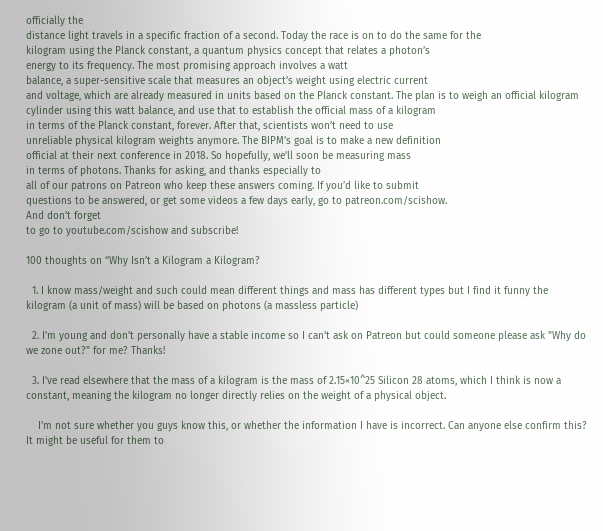officially the
distance light travels in a specific fraction of a second. Today the race is on to do the same for the
kilogram using the Planck constant, a quantum physics concept that relates a photon’s
energy to its frequency. The most promising approach involves a watt
balance, a super-sensitive scale that measures an object’s weight using electric current
and voltage, which are already measured in units based on the Planck constant. The plan is to weigh an official kilogram
cylinder using this watt balance, and use that to establish the official mass of a kilogram
in terms of the Planck constant, forever. After that, scientists won’t need to use
unreliable physical kilogram weights anymore. The BIPM’s goal is to make a new definition
official at their next conference in 2018. So hopefully, we’ll soon be measuring mass
in terms of photons. Thanks for asking, and thanks especially to
all of our patrons on Patreon who keep these answers coming. If you’d like to submit
questions to be answered, or get some videos a few days early, go to patreon.com/scishow.
And don’t forget
to go to youtube.com/scishow and subscribe!

100 thoughts on “Why Isn’t a Kilogram a Kilogram?

  1. I know mass/weight and such could mean different things and mass has different types but I find it funny the kilogram (a unit of mass) will be based on photons (a massless particle)

  2. I'm young and don't personally have a stable income so I can't ask on Patreon but could someone please ask "Why do we zone out?" for me? Thanks!

  3. I've read elsewhere that the mass of a kilogram is the mass of 2.15×10^25 Silicon 28 atoms, which I think is now a constant, meaning the kilogram no longer directly relies on the weight of a physical object.

    I'm not sure whether you guys know this, or whether the information I have is incorrect. Can anyone else confirm this? It might be useful for them to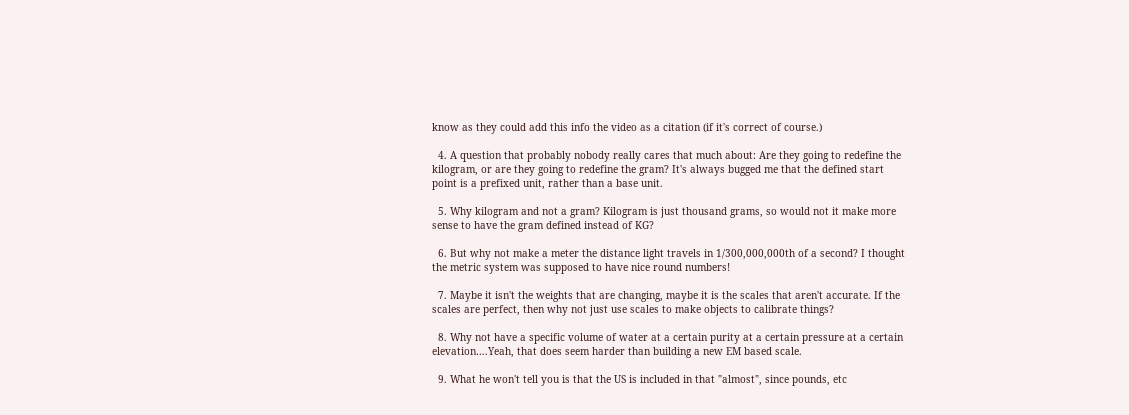know as they could add this info the video as a citation (if it's correct of course.)

  4. A question that probably nobody really cares that much about: Are they going to redefine the kilogram, or are they going to redefine the gram? It's always bugged me that the defined start point is a prefixed unit, rather than a base unit.

  5. Why kilogram and not a gram? Kilogram is just thousand grams, so would not it make more sense to have the gram defined instead of KG?

  6. But why not make a meter the distance light travels in 1/300,000,000th of a second? I thought the metric system was supposed to have nice round numbers!

  7. Maybe it isn't the weights that are changing, maybe it is the scales that aren't accurate. If the scales are perfect, then why not just use scales to make objects to calibrate things?

  8. Why not have a specific volume of water at a certain purity at a certain pressure at a certain elevation….Yeah, that does seem harder than building a new EM based scale.

  9. What he won't tell you is that the US is included in that "almost", since pounds, etc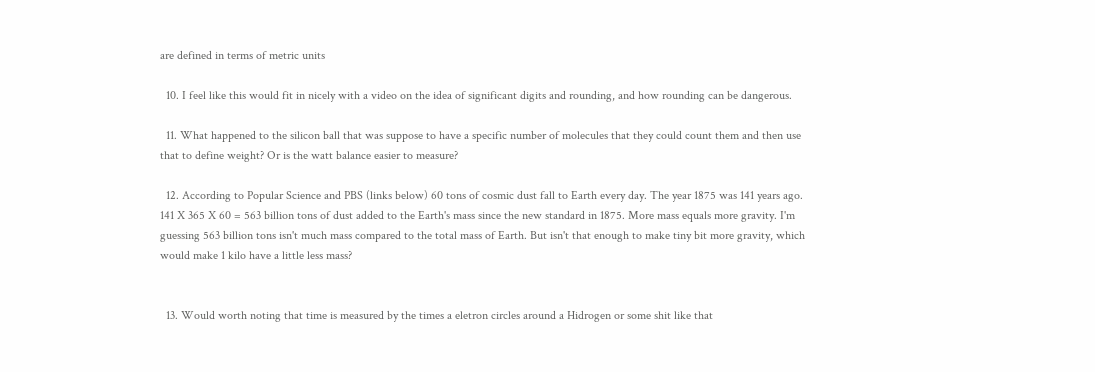are defined in terms of metric units

  10. I feel like this would fit in nicely with a video on the idea of significant digits and rounding, and how rounding can be dangerous.

  11. What happened to the silicon ball that was suppose to have a specific number of molecules that they could count them and then use that to define weight? Or is the watt balance easier to measure?

  12. According to Popular Science and PBS (links below) 60 tons of cosmic dust fall to Earth every day. The year 1875 was 141 years ago. 141 X 365 X 60 = 563 billion tons of dust added to the Earth's mass since the new standard in 1875. More mass equals more gravity. I'm guessing 563 billion tons isn't much mass compared to the total mass of Earth. But isn't that enough to make tiny bit more gravity, which would make 1 kilo have a little less mass?


  13. Would worth noting that time is measured by the times a eletron circles around a Hidrogen or some shit like that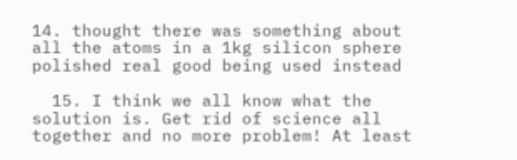14. thought there was something about all the atoms in a 1kg silicon sphere polished real good being used instead

  15. I think we all know what the solution is. Get rid of science all together and no more problem! At least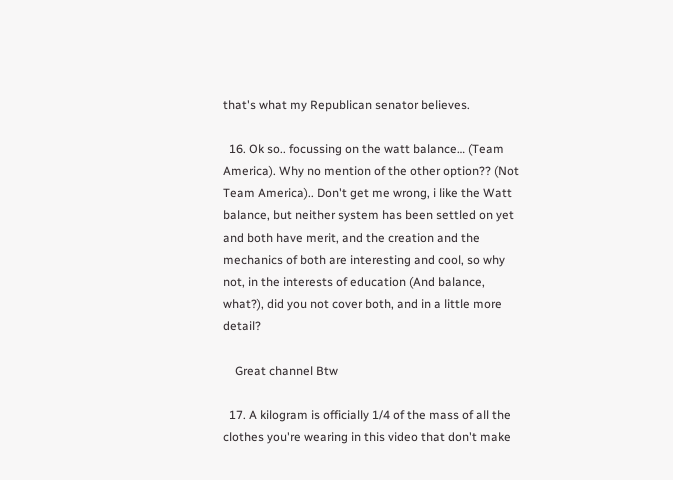that's what my Republican senator believes.

  16. Ok so.. focussing on the watt balance… (Team America). Why no mention of the other option?? (Not Team America).. Don't get me wrong, i like the Watt balance, but neither system has been settled on yet and both have merit, and the creation and the mechanics of both are interesting and cool, so why not, in the interests of education (And balance, what?), did you not cover both, and in a little more detail?

    Great channel Btw

  17. A kilogram is officially 1/4 of the mass of all the clothes you're wearing in this video that don't make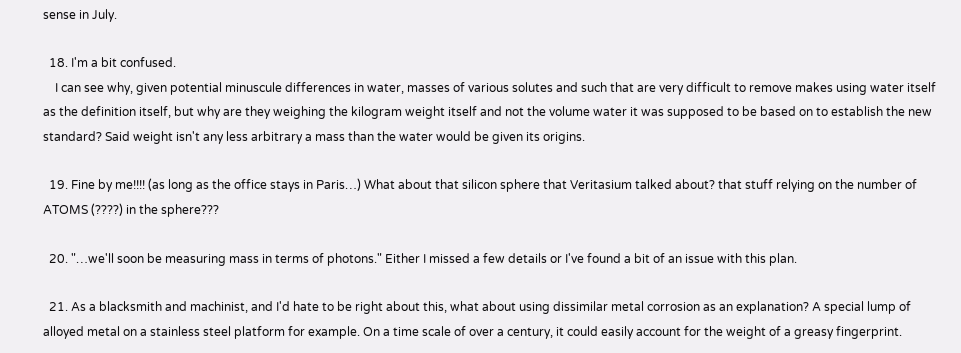sense in July.

  18. I'm a bit confused.
    I can see why, given potential minuscule differences in water, masses of various solutes and such that are very difficult to remove makes using water itself as the definition itself, but why are they weighing the kilogram weight itself and not the volume water it was supposed to be based on to establish the new standard? Said weight isn't any less arbitrary a mass than the water would be given its origins.

  19. Fine by me!!!! (as long as the office stays in Paris…) What about that silicon sphere that Veritasium talked about? that stuff relying on the number of ATOMS (????) in the sphere???

  20. "…we'll soon be measuring mass in terms of photons." Either I missed a few details or I've found a bit of an issue with this plan.

  21. As a blacksmith and machinist, and I'd hate to be right about this, what about using dissimilar metal corrosion as an explanation? A special lump of alloyed metal on a stainless steel platform for example. On a time scale of over a century, it could easily account for the weight of a greasy fingerprint.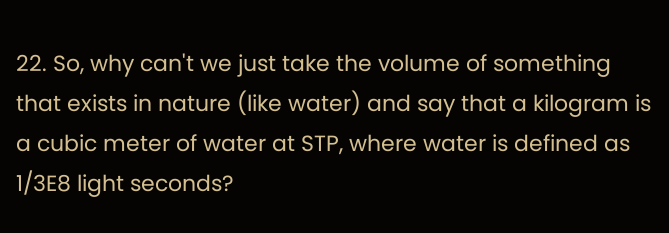22. So, why can't we just take the volume of something that exists in nature (like water) and say that a kilogram is a cubic meter of water at STP, where water is defined as 1/3E8 light seconds?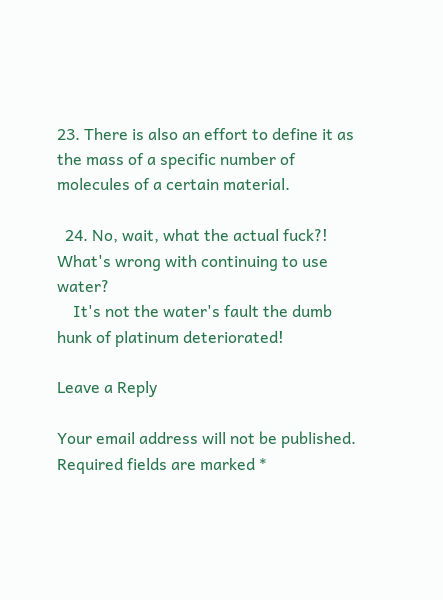23. There is also an effort to define it as the mass of a specific number of molecules of a certain material.

  24. No, wait, what the actual fuck?! What's wrong with continuing to use water?
    It's not the water's fault the dumb hunk of platinum deteriorated!

Leave a Reply

Your email address will not be published. Required fields are marked *